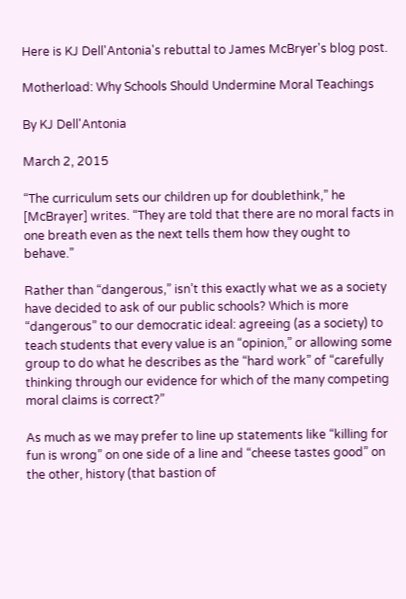Here is KJ Dell'Antonia's rebuttal to James McBryer's blog post.

Motherload: Why Schools Should Undermine Moral Teachings

By KJ Dell'Antonia

March 2, 2015

“The curriculum sets our children up for doublethink,” he [McBrayer] writes. “They are told that there are no moral facts in one breath even as the next tells them how they ought to behave.”

Rather than “dangerous,” isn’t this exactly what we as a society have decided to ask of our public schools? Which is more “dangerous” to our democratic ideal: agreeing (as a society) to teach students that every value is an “opinion,” or allowing some group to do what he describes as the “hard work” of “carefully thinking through our evidence for which of the many competing moral claims is correct?”

As much as we may prefer to line up statements like “killing for fun is wrong” on one side of a line and “cheese tastes good” on the other, history (that bastion of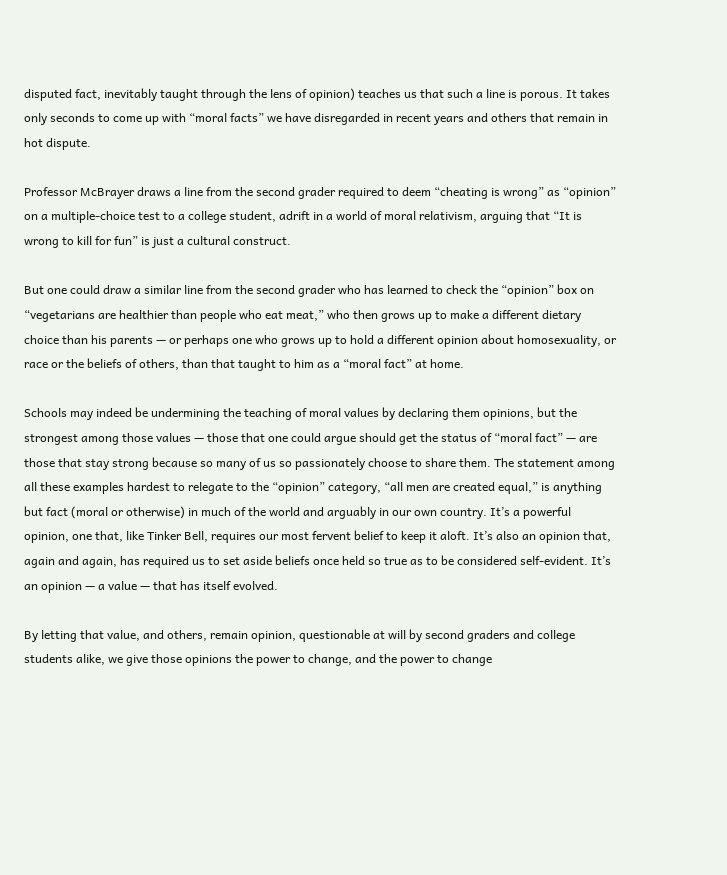disputed fact, inevitably taught through the lens of opinion) teaches us that such a line is porous. It takes only seconds to come up with “moral facts” we have disregarded in recent years and others that remain in hot dispute.

Professor McBrayer draws a line from the second grader required to deem “cheating is wrong” as “opinion” on a multiple-choice test to a college student, adrift in a world of moral relativism, arguing that “It is wrong to kill for fun” is just a cultural construct.

But one could draw a similar line from the second grader who has learned to check the “opinion” box on “vegetarians are healthier than people who eat meat,” who then grows up to make a different dietary choice than his parents — or perhaps one who grows up to hold a different opinion about homosexuality, or race or the beliefs of others, than that taught to him as a “moral fact” at home.

Schools may indeed be undermining the teaching of moral values by declaring them opinions, but the strongest among those values — those that one could argue should get the status of “moral fact” — are those that stay strong because so many of us so passionately choose to share them. The statement among all these examples hardest to relegate to the “opinion” category, “all men are created equal,” is anything but fact (moral or otherwise) in much of the world and arguably in our own country. It’s a powerful opinion, one that, like Tinker Bell, requires our most fervent belief to keep it aloft. It’s also an opinion that, again and again, has required us to set aside beliefs once held so true as to be considered self-evident. It’s an opinion — a value — that has itself evolved.

By letting that value, and others, remain opinion, questionable at will by second graders and college students alike, we give those opinions the power to change, and the power to change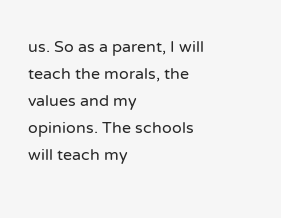us. So as a parent, I will teach the morals, the values and my opinions. The schools will teach my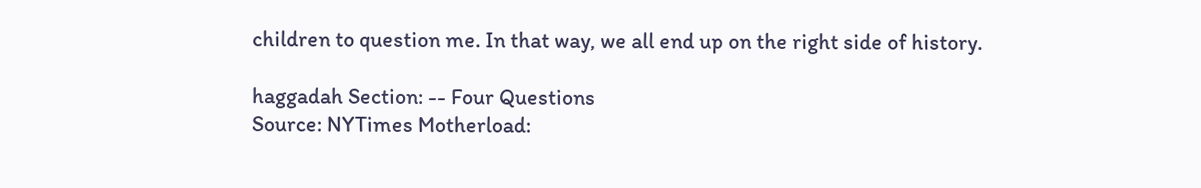children to question me. In that way, we all end up on the right side of history.

haggadah Section: -- Four Questions
Source: NYTimes Motherload: